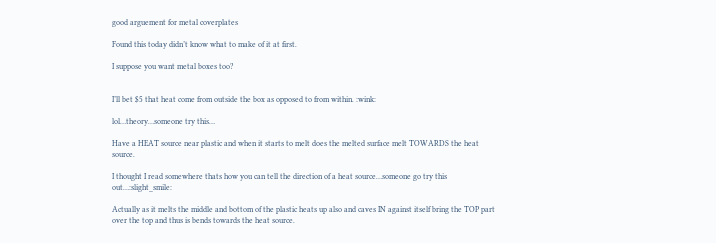good arguement for metal coverplates

Found this today didn’t know what to make of it at first.

I suppose you want metal boxes too?


I’ll bet $5 that heat come from outside the box as opposed to from within. :wink:

lol…theory…someone try this…

Have a HEAT source near plastic and when it starts to melt does the melted surface melt TOWARDS the heat source.

I thought I read somewhere thats how you can tell the direction of a heat source…someone go try this out…:slight_smile:

Actually as it melts the middle and bottom of the plastic heats up also and caves IN against itself bring the TOP part over the top and thus is bends towards the heat source.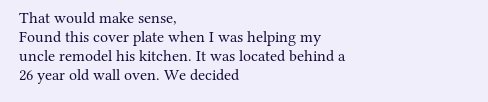That would make sense,
Found this cover plate when I was helping my uncle remodel his kitchen. It was located behind a 26 year old wall oven. We decided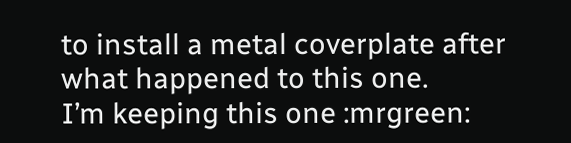to install a metal coverplate after what happened to this one.
I’m keeping this one :mrgreen: